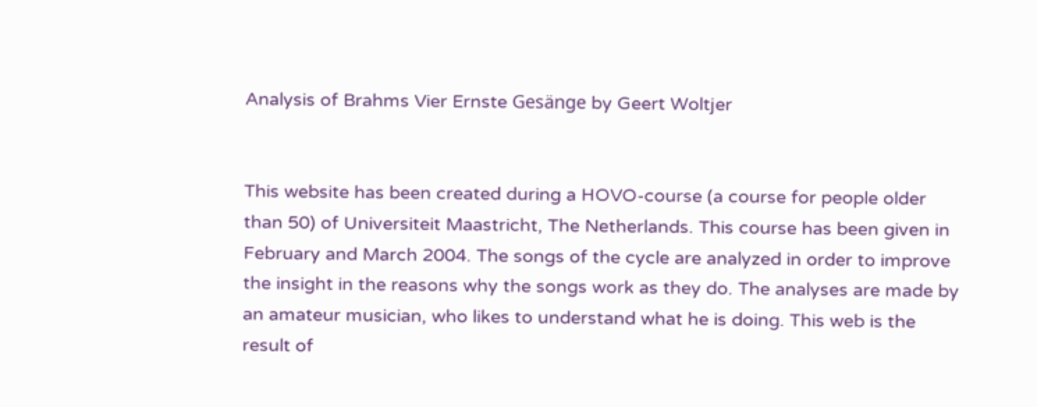Analysis of Brahms Vier Ernste Gesänge by Geert Woltjer


This website has been created during a HOVO-course (a course for people older than 50) of Universiteit Maastricht, The Netherlands. This course has been given in February and March 2004. The songs of the cycle are analyzed in order to improve the insight in the reasons why the songs work as they do. The analyses are made by an amateur musician, who likes to understand what he is doing. This web is the result of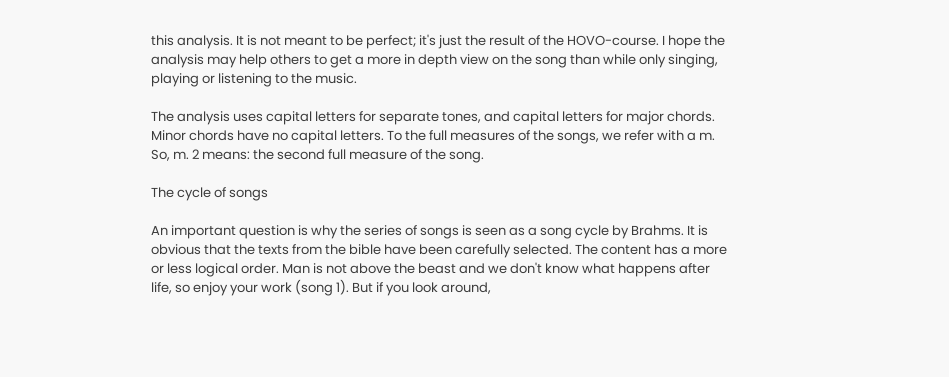this analysis. It is not meant to be perfect; it's just the result of the HOVO-course. I hope the analysis may help others to get a more in depth view on the song than while only singing, playing or listening to the music.

The analysis uses capital letters for separate tones, and capital letters for major chords. Minor chords have no capital letters. To the full measures of the songs, we refer with a m. So, m. 2 means: the second full measure of the song.

The cycle of songs

An important question is why the series of songs is seen as a song cycle by Brahms. It is obvious that the texts from the bible have been carefully selected. The content has a more or less logical order. Man is not above the beast and we don't know what happens after life, so enjoy your work (song 1). But if you look around,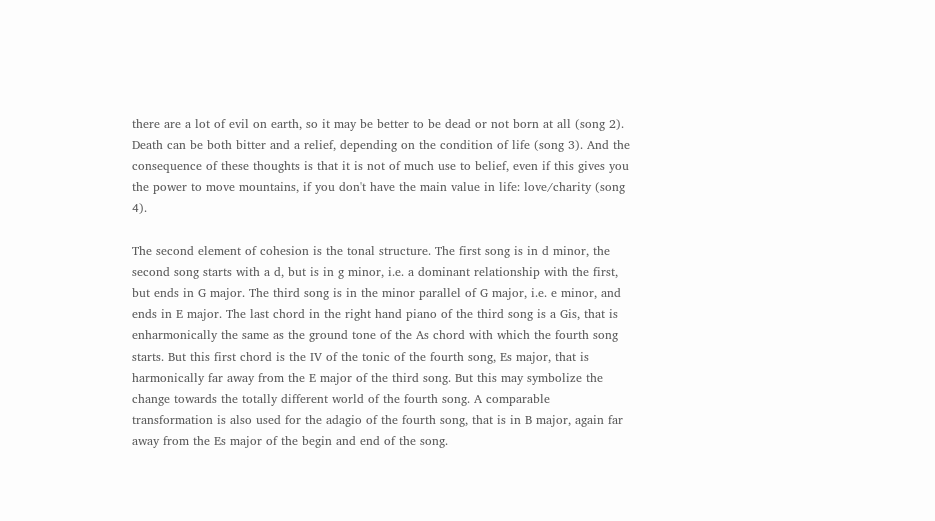there are a lot of evil on earth, so it may be better to be dead or not born at all (song 2). Death can be both bitter and a relief, depending on the condition of life (song 3). And the consequence of these thoughts is that it is not of much use to belief, even if this gives you the power to move mountains, if you don't have the main value in life: love/charity (song 4).

The second element of cohesion is the tonal structure. The first song is in d minor, the second song starts with a d, but is in g minor, i.e. a dominant relationship with the first, but ends in G major. The third song is in the minor parallel of G major, i.e. e minor, and ends in E major. The last chord in the right hand piano of the third song is a Gis, that is enharmonically the same as the ground tone of the As chord with which the fourth song starts. But this first chord is the IV of the tonic of the fourth song, Es major, that is harmonically far away from the E major of the third song. But this may symbolize the change towards the totally different world of the fourth song. A comparable transformation is also used for the adagio of the fourth song, that is in B major, again far away from the Es major of the begin and end of the song.